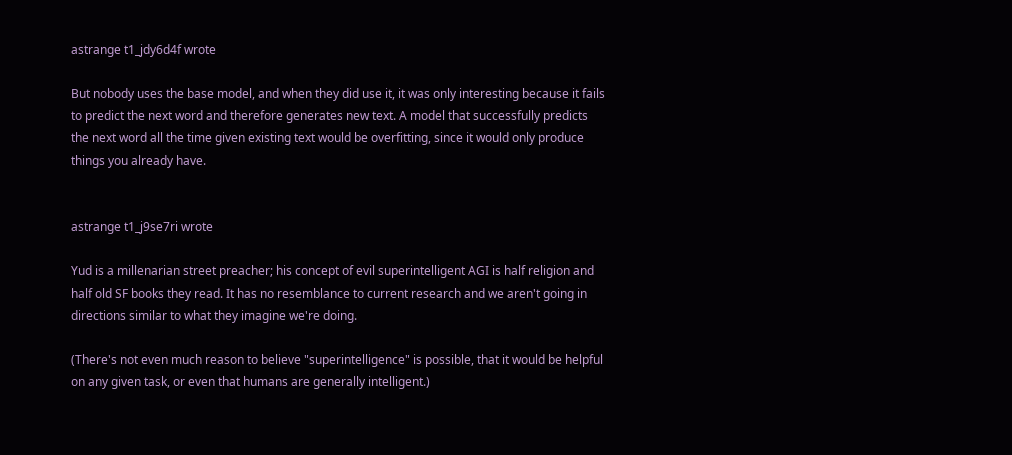astrange t1_jdy6d4f wrote

But nobody uses the base model, and when they did use it, it was only interesting because it fails to predict the next word and therefore generates new text. A model that successfully predicts the next word all the time given existing text would be overfitting, since it would only produce things you already have.


astrange t1_j9se7ri wrote

Yud is a millenarian street preacher; his concept of evil superintelligent AGI is half religion and half old SF books they read. It has no resemblance to current research and we aren't going in directions similar to what they imagine we're doing.

(There's not even much reason to believe "superintelligence" is possible, that it would be helpful on any given task, or even that humans are generally intelligent.)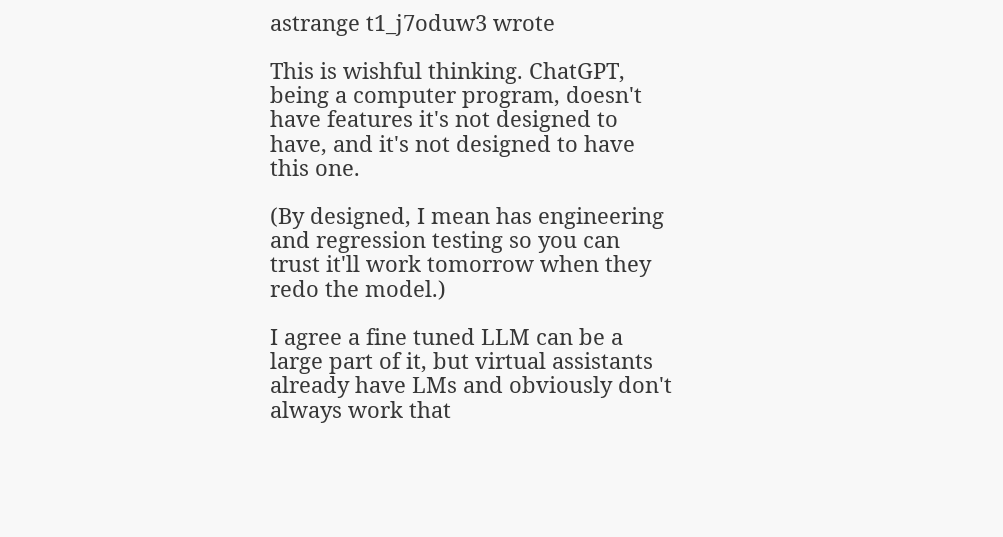astrange t1_j7oduw3 wrote

This is wishful thinking. ChatGPT, being a computer program, doesn't have features it's not designed to have, and it's not designed to have this one.

(By designed, I mean has engineering and regression testing so you can trust it'll work tomorrow when they redo the model.)

I agree a fine tuned LLM can be a large part of it, but virtual assistants already have LMs and obviously don't always work that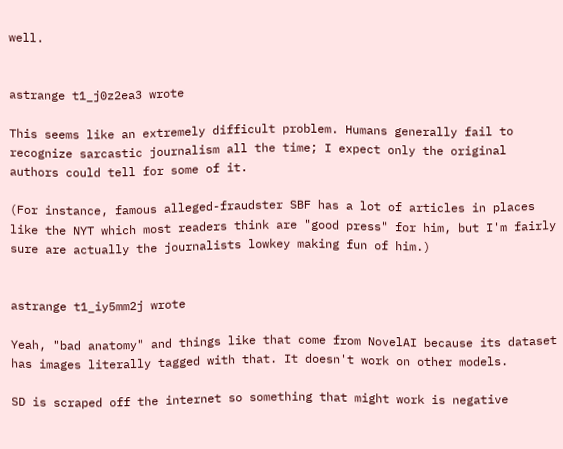well.


astrange t1_j0z2ea3 wrote

This seems like an extremely difficult problem. Humans generally fail to recognize sarcastic journalism all the time; I expect only the original authors could tell for some of it.

(For instance, famous alleged-fraudster SBF has a lot of articles in places like the NYT which most readers think are "good press" for him, but I'm fairly sure are actually the journalists lowkey making fun of him.)


astrange t1_iy5mm2j wrote

Yeah, "bad anatomy" and things like that come from NovelAI because its dataset has images literally tagged with that. It doesn't work on other models.

SD is scraped off the internet so something that might work is negative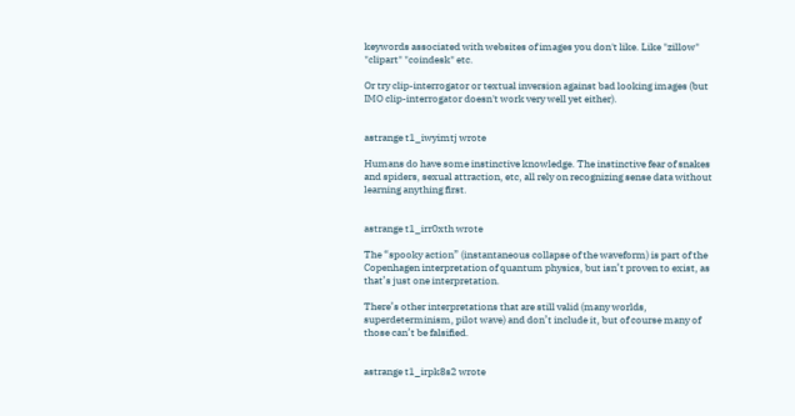keywords associated with websites of images you don't like. Like "zillow" "clipart" "coindesk" etc.

Or try clip-interrogator or textual inversion against bad looking images (but IMO clip-interrogator doesn't work very well yet either).


astrange t1_iwyimtj wrote

Humans do have some instinctive knowledge. The instinctive fear of snakes and spiders, sexual attraction, etc, all rely on recognizing sense data without learning anything first.


astrange t1_irr0xth wrote

The “spooky action” (instantaneous collapse of the waveform) is part of the Copenhagen interpretation of quantum physics, but isn’t proven to exist, as that’s just one interpretation.

There’s other interpretations that are still valid (many worlds, superdeterminism, pilot wave) and don’t include it, but of course many of those can’t be falsified.


astrange t1_irpk8s2 wrote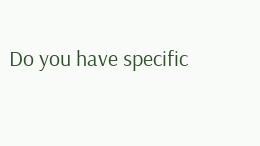Do you have specific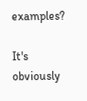examples?

It's obviously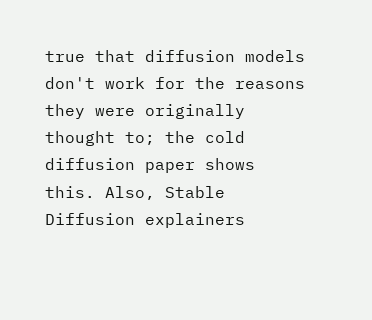true that diffusion models don't work for the reasons they were originally thought to; the cold diffusion paper shows this. Also, Stable Diffusion explainers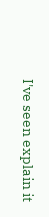I've seen explain it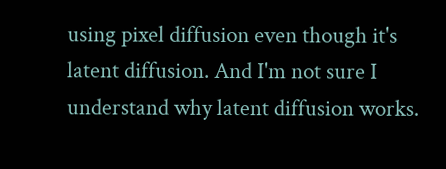using pixel diffusion even though it's latent diffusion. And I'm not sure I understand why latent diffusion works.